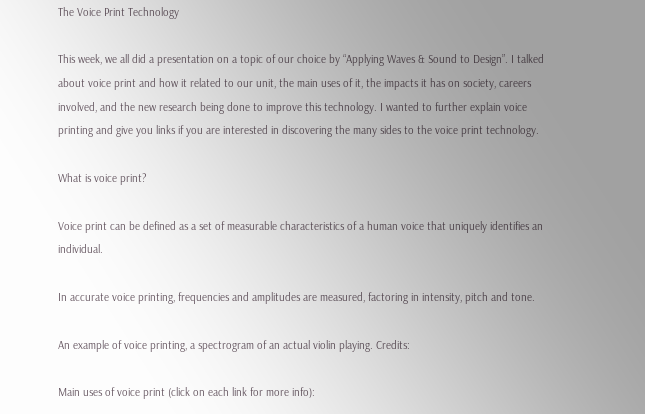The Voice Print Technology

This week, we all did a presentation on a topic of our choice by “Applying Waves & Sound to Design”. I talked about voice print and how it related to our unit, the main uses of it, the impacts it has on society, careers involved, and the new research being done to improve this technology. I wanted to further explain voice printing and give you links if you are interested in discovering the many sides to the voice print technology.

What is voice print?

Voice print can be defined as a set of measurable characteristics of a human voice that uniquely identifies an individual.

In accurate voice printing, frequencies and amplitudes are measured, factoring in intensity, pitch and tone.

An example of voice printing, a spectrogram of an actual violin playing. Credits:

Main uses of voice print (click on each link for more info):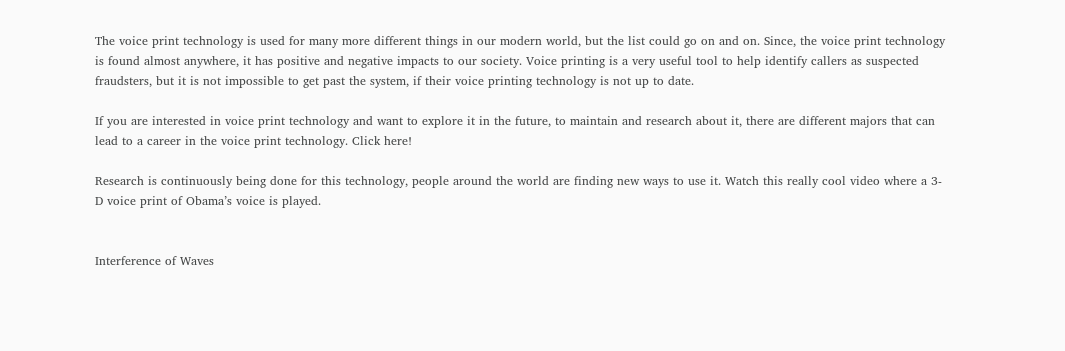The voice print technology is used for many more different things in our modern world, but the list could go on and on. Since, the voice print technology is found almost anywhere, it has positive and negative impacts to our society. Voice printing is a very useful tool to help identify callers as suspected fraudsters, but it is not impossible to get past the system, if their voice printing technology is not up to date.

If you are interested in voice print technology and want to explore it in the future, to maintain and research about it, there are different majors that can lead to a career in the voice print technology. Click here!

Research is continuously being done for this technology, people around the world are finding new ways to use it. Watch this really cool video where a 3-D voice print of Obama’s voice is played.


Interference of Waves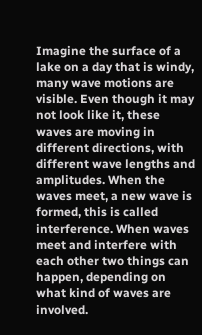Imagine the surface of a lake on a day that is windy, many wave motions are visible. Even though it may not look like it, these waves are moving in different directions, with different wave lengths and amplitudes. When the waves meet, a new wave is formed, this is called interference. When waves meet and interfere with each other two things can happen, depending on what kind of waves are involved.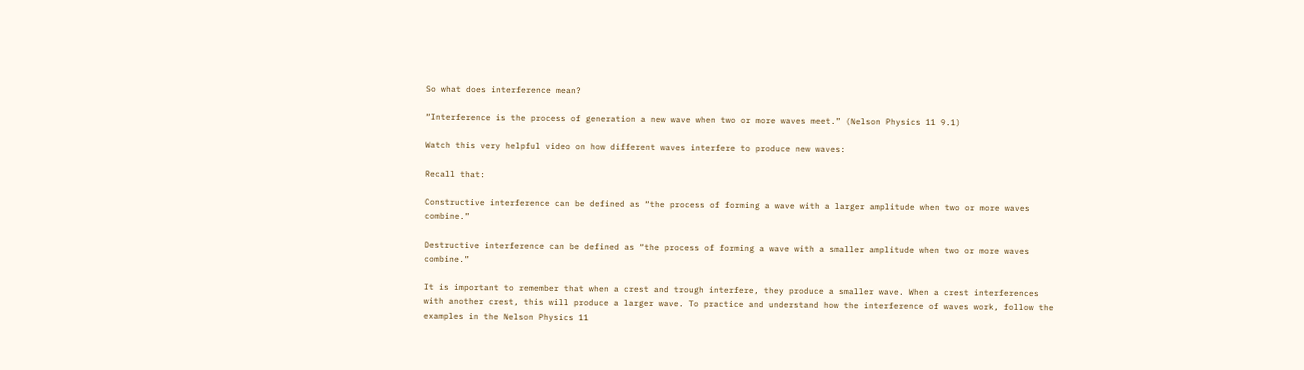So what does interference mean?

“Interference is the process of generation a new wave when two or more waves meet.” (Nelson Physics 11 9.1)

Watch this very helpful video on how different waves interfere to produce new waves:

Recall that:

Constructive interference can be defined as “the process of forming a wave with a larger amplitude when two or more waves combine.”

Destructive interference can be defined as “the process of forming a wave with a smaller amplitude when two or more waves combine.”

It is important to remember that when a crest and trough interfere, they produce a smaller wave. When a crest interferences with another crest, this will produce a larger wave. To practice and understand how the interference of waves work, follow the examples in the Nelson Physics 11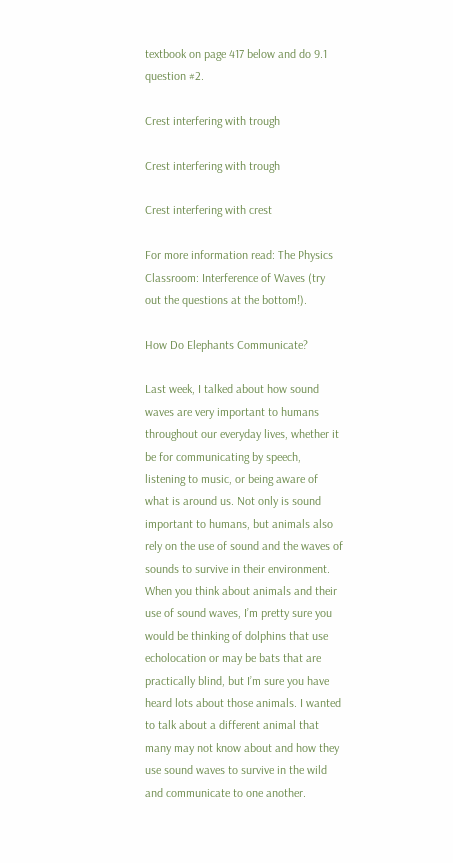textbook on page 417 below and do 9.1 question #2.

Crest interfering with trough

Crest interfering with trough

Crest interfering with crest

For more information read: The Physics Classroom: Interference of Waves (try out the questions at the bottom!).

How Do Elephants Communicate?

Last week, I talked about how sound waves are very important to humans throughout our everyday lives, whether it be for communicating by speech, listening to music, or being aware of what is around us. Not only is sound important to humans, but animals also rely on the use of sound and the waves of sounds to survive in their environment. When you think about animals and their use of sound waves, I’m pretty sure you would be thinking of dolphins that use echolocation or may be bats that are practically blind, but I’m sure you have heard lots about those animals. I wanted to talk about a different animal that many may not know about and how they use sound waves to survive in the wild and communicate to one another.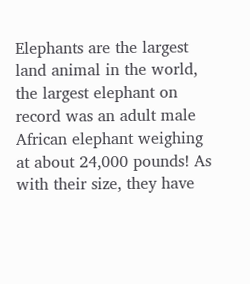Elephants are the largest land animal in the world, the largest elephant on record was an adult male African elephant weighing at about 24,000 pounds! As with their size, they have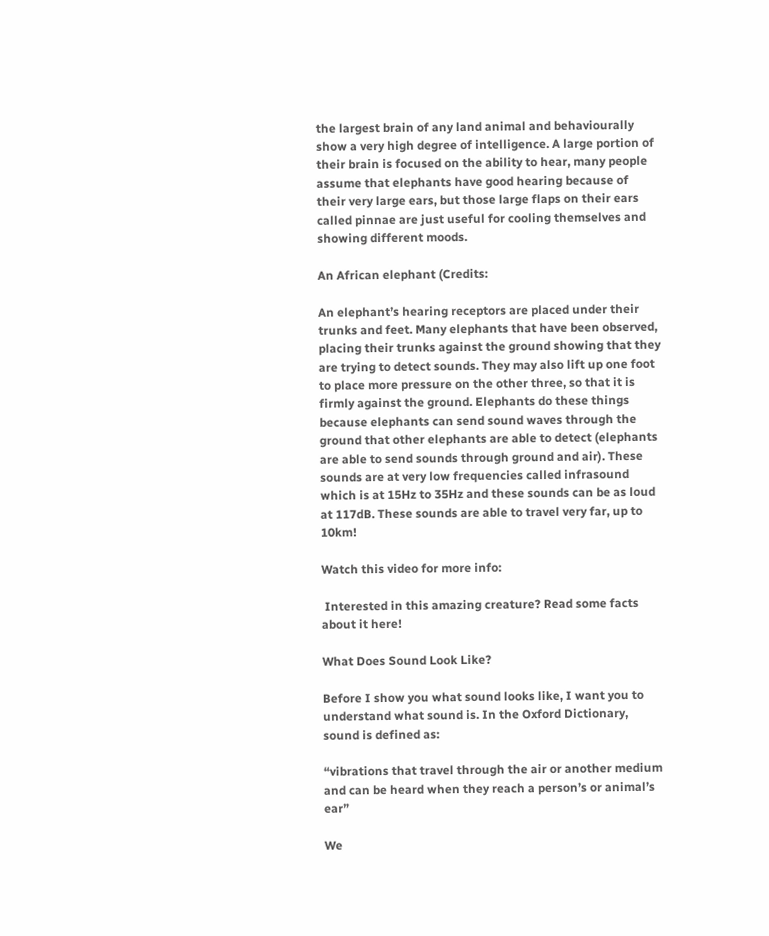the largest brain of any land animal and behaviourally show a very high degree of intelligence. A large portion of their brain is focused on the ability to hear, many people assume that elephants have good hearing because of their very large ears, but those large flaps on their ears called pinnae are just useful for cooling themselves and showing different moods.

An African elephant (Credits:

An elephant’s hearing receptors are placed under their trunks and feet. Many elephants that have been observed, placing their trunks against the ground showing that they are trying to detect sounds. They may also lift up one foot to place more pressure on the other three, so that it is firmly against the ground. Elephants do these things because elephants can send sound waves through the ground that other elephants are able to detect (elephants are able to send sounds through ground and air). These sounds are at very low frequencies called infrasound which is at 15Hz to 35Hz and these sounds can be as loud at 117dB. These sounds are able to travel very far, up to 10km!

Watch this video for more info:

 Interested in this amazing creature? Read some facts about it here!

What Does Sound Look Like?

Before I show you what sound looks like, I want you to understand what sound is. In the Oxford Dictionary, sound is defined as:

“vibrations that travel through the air or another medium and can be heard when they reach a person’s or animal’s ear”

We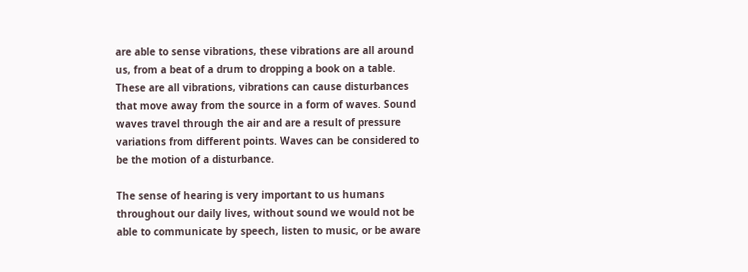are able to sense vibrations, these vibrations are all around us, from a beat of a drum to dropping a book on a table. These are all vibrations, vibrations can cause disturbances that move away from the source in a form of waves. Sound waves travel through the air and are a result of pressure variations from different points. Waves can be considered to be the motion of a disturbance.

The sense of hearing is very important to us humans throughout our daily lives, without sound we would not be able to communicate by speech, listen to music, or be aware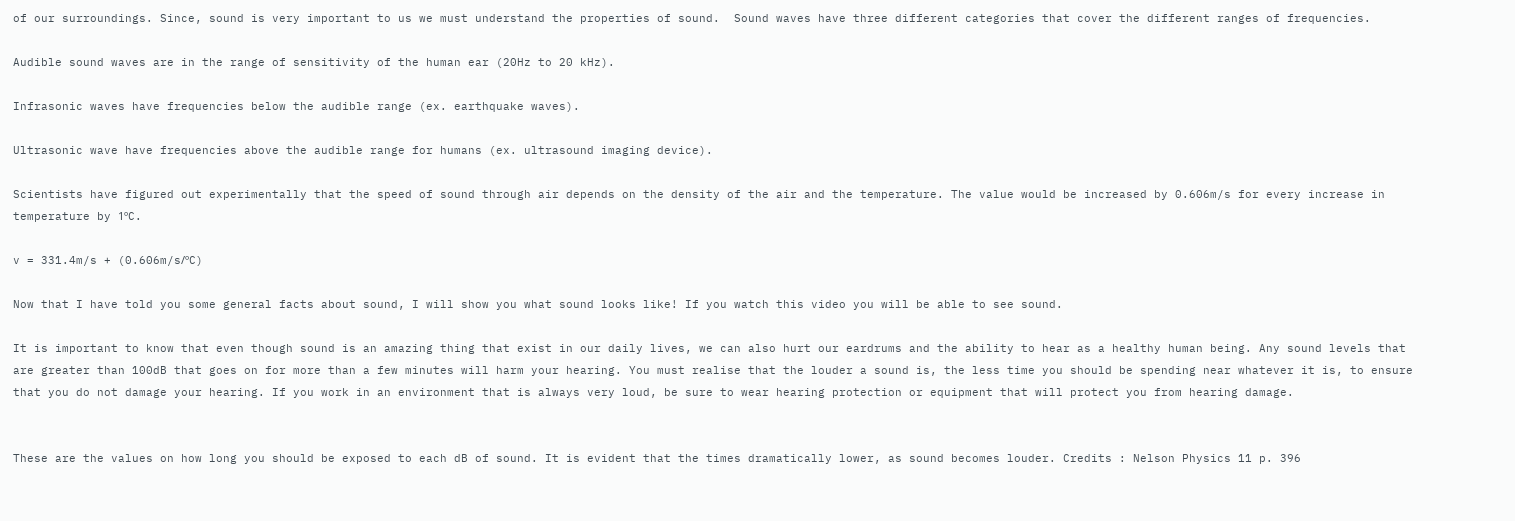of our surroundings. Since, sound is very important to us we must understand the properties of sound.  Sound waves have three different categories that cover the different ranges of frequencies.

Audible sound waves are in the range of sensitivity of the human ear (20Hz to 20 kHz).

Infrasonic waves have frequencies below the audible range (ex. earthquake waves).

Ultrasonic wave have frequencies above the audible range for humans (ex. ultrasound imaging device).

Scientists have figured out experimentally that the speed of sound through air depends on the density of the air and the temperature. The value would be increased by 0.606m/s for every increase in temperature by 1ºC.

v = 331.4m/s + (0.606m/s/ºC)

Now that I have told you some general facts about sound, I will show you what sound looks like! If you watch this video you will be able to see sound.

It is important to know that even though sound is an amazing thing that exist in our daily lives, we can also hurt our eardrums and the ability to hear as a healthy human being. Any sound levels that are greater than 100dB that goes on for more than a few minutes will harm your hearing. You must realise that the louder a sound is, the less time you should be spending near whatever it is, to ensure that you do not damage your hearing. If you work in an environment that is always very loud, be sure to wear hearing protection or equipment that will protect you from hearing damage.


These are the values on how long you should be exposed to each dB of sound. It is evident that the times dramatically lower, as sound becomes louder. Credits : Nelson Physics 11 p. 396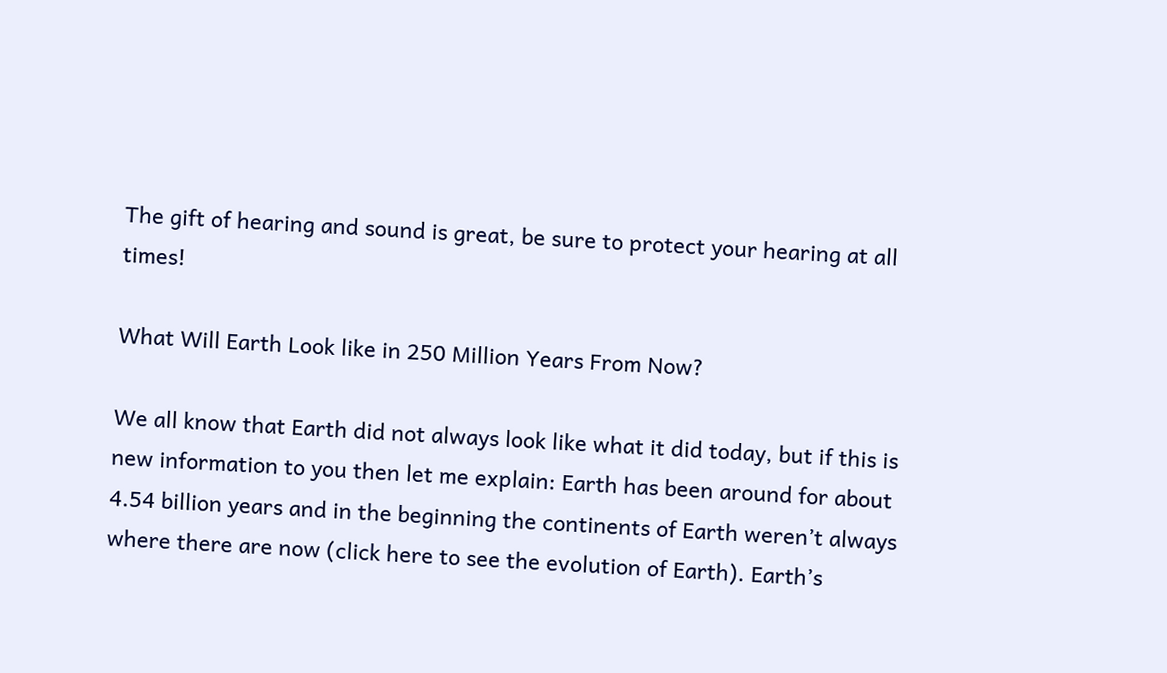The gift of hearing and sound is great, be sure to protect your hearing at all times!

What Will Earth Look like in 250 Million Years From Now?

We all know that Earth did not always look like what it did today, but if this is new information to you then let me explain: Earth has been around for about 4.54 billion years and in the beginning the continents of Earth weren’t always where there are now (click here to see the evolution of Earth). Earth’s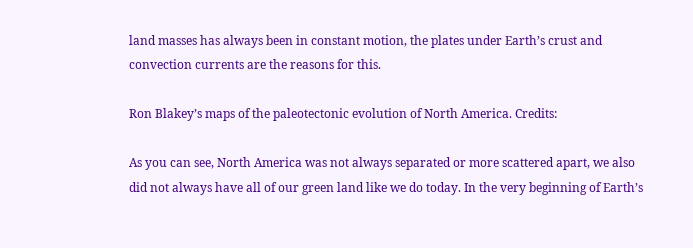land masses has always been in constant motion, the plates under Earth’s crust and convection currents are the reasons for this.

Ron Blakey’s maps of the paleotectonic evolution of North America. Credits:

As you can see, North America was not always separated or more scattered apart, we also did not always have all of our green land like we do today. In the very beginning of Earth’s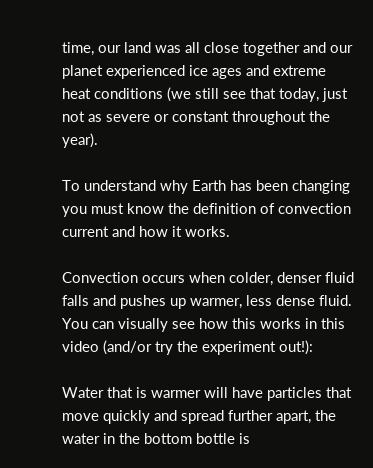time, our land was all close together and our planet experienced ice ages and extreme heat conditions (we still see that today, just not as severe or constant throughout the year).

To understand why Earth has been changing you must know the definition of convection current and how it works.

Convection occurs when colder, denser fluid falls and pushes up warmer, less dense fluid. You can visually see how this works in this video (and/or try the experiment out!):

Water that is warmer will have particles that move quickly and spread further apart, the water in the bottom bottle is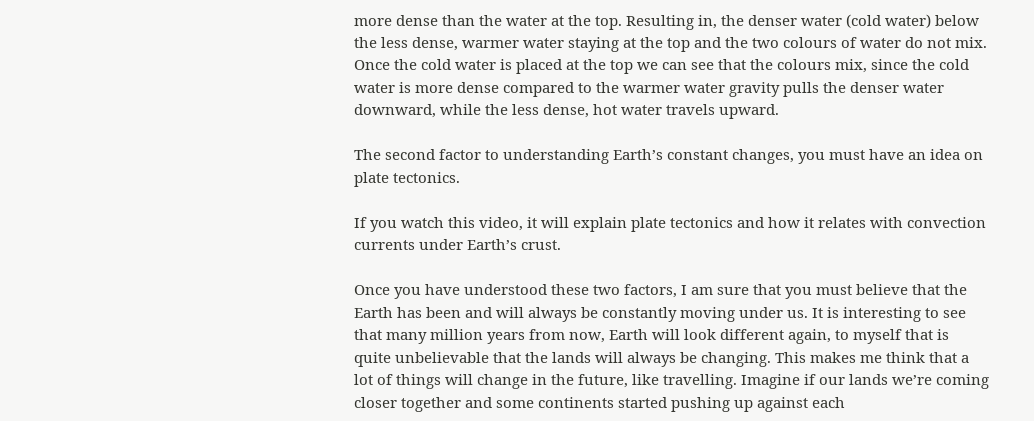more dense than the water at the top. Resulting in, the denser water (cold water) below the less dense, warmer water staying at the top and the two colours of water do not mix. Once the cold water is placed at the top we can see that the colours mix, since the cold water is more dense compared to the warmer water gravity pulls the denser water downward, while the less dense, hot water travels upward.

The second factor to understanding Earth’s constant changes, you must have an idea on plate tectonics.

If you watch this video, it will explain plate tectonics and how it relates with convection currents under Earth’s crust.

Once you have understood these two factors, I am sure that you must believe that the Earth has been and will always be constantly moving under us. It is interesting to see that many million years from now, Earth will look different again, to myself that is quite unbelievable that the lands will always be changing. This makes me think that a lot of things will change in the future, like travelling. Imagine if our lands we’re coming closer together and some continents started pushing up against each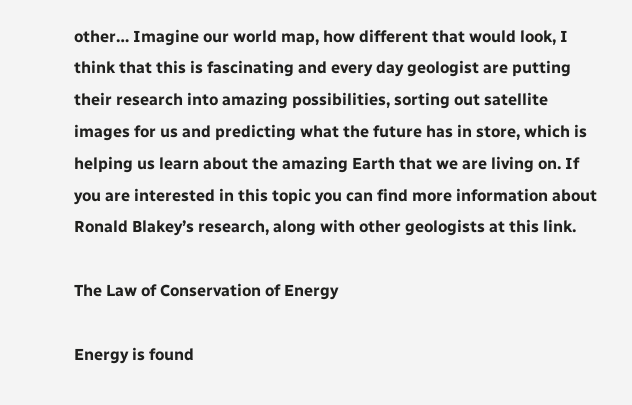other… Imagine our world map, how different that would look, I think that this is fascinating and every day geologist are putting their research into amazing possibilities, sorting out satellite images for us and predicting what the future has in store, which is helping us learn about the amazing Earth that we are living on. If you are interested in this topic you can find more information about Ronald Blakey’s research, along with other geologists at this link.

The Law of Conservation of Energy

Energy is found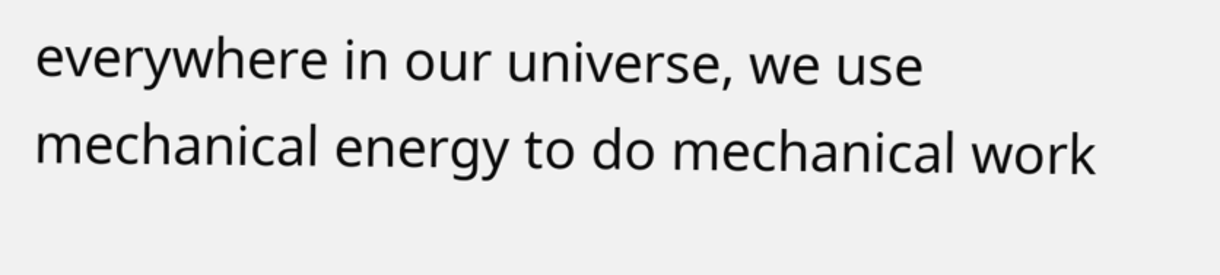everywhere in our universe, we use mechanical energy to do mechanical work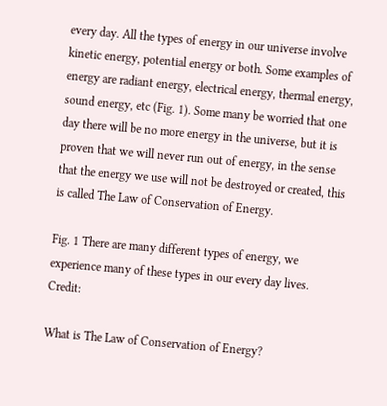every day. All the types of energy in our universe involve kinetic energy, potential energy or both. Some examples of energy are radiant energy, electrical energy, thermal energy, sound energy, etc (Fig. 1). Some many be worried that one day there will be no more energy in the universe, but it is proven that we will never run out of energy, in the sense that the energy we use will not be destroyed or created, this is called The Law of Conservation of Energy.

Fig. 1 There are many different types of energy, we experience many of these types in our every day lives. Credit:

What is The Law of Conservation of Energy?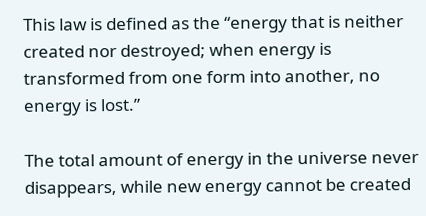This law is defined as the “energy that is neither created nor destroyed; when energy is transformed from one form into another, no energy is lost.”

The total amount of energy in the universe never disappears, while new energy cannot be created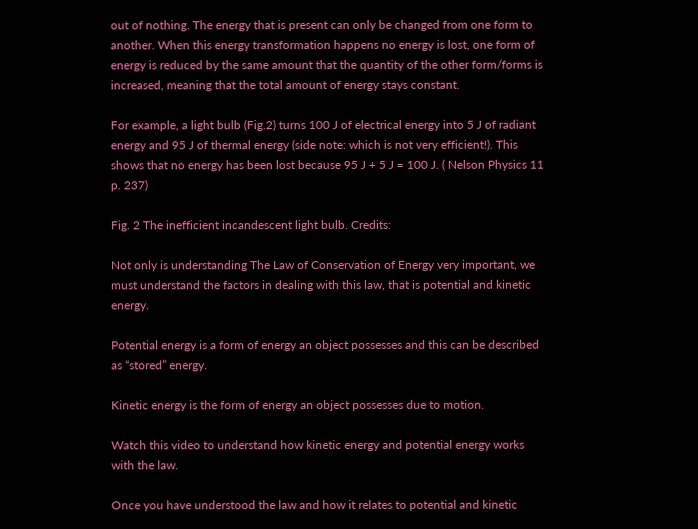out of nothing. The energy that is present can only be changed from one form to another. When this energy transformation happens no energy is lost, one form of energy is reduced by the same amount that the quantity of the other form/forms is increased, meaning that the total amount of energy stays constant.

For example, a light bulb (Fig.2) turns 100 J of electrical energy into 5 J of radiant energy and 95 J of thermal energy (side note: which is not very efficient!). This shows that no energy has been lost because 95 J + 5 J = 100 J. ( Nelson Physics 11 p. 237)

Fig. 2 The inefficient incandescent light bulb. Credits:

Not only is understanding The Law of Conservation of Energy very important, we must understand the factors in dealing with this law, that is potential and kinetic energy.

Potential energy is a form of energy an object possesses and this can be described as “stored” energy.

Kinetic energy is the form of energy an object possesses due to motion.

Watch this video to understand how kinetic energy and potential energy works with the law.

Once you have understood the law and how it relates to potential and kinetic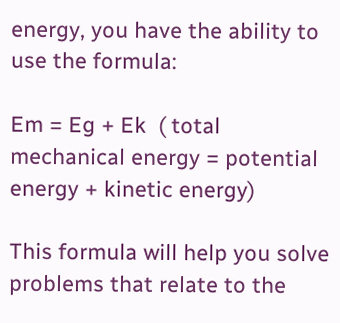energy, you have the ability to use the formula:

Em = Eg + Ek  ( total mechanical energy = potential energy + kinetic energy)

This formula will help you solve problems that relate to the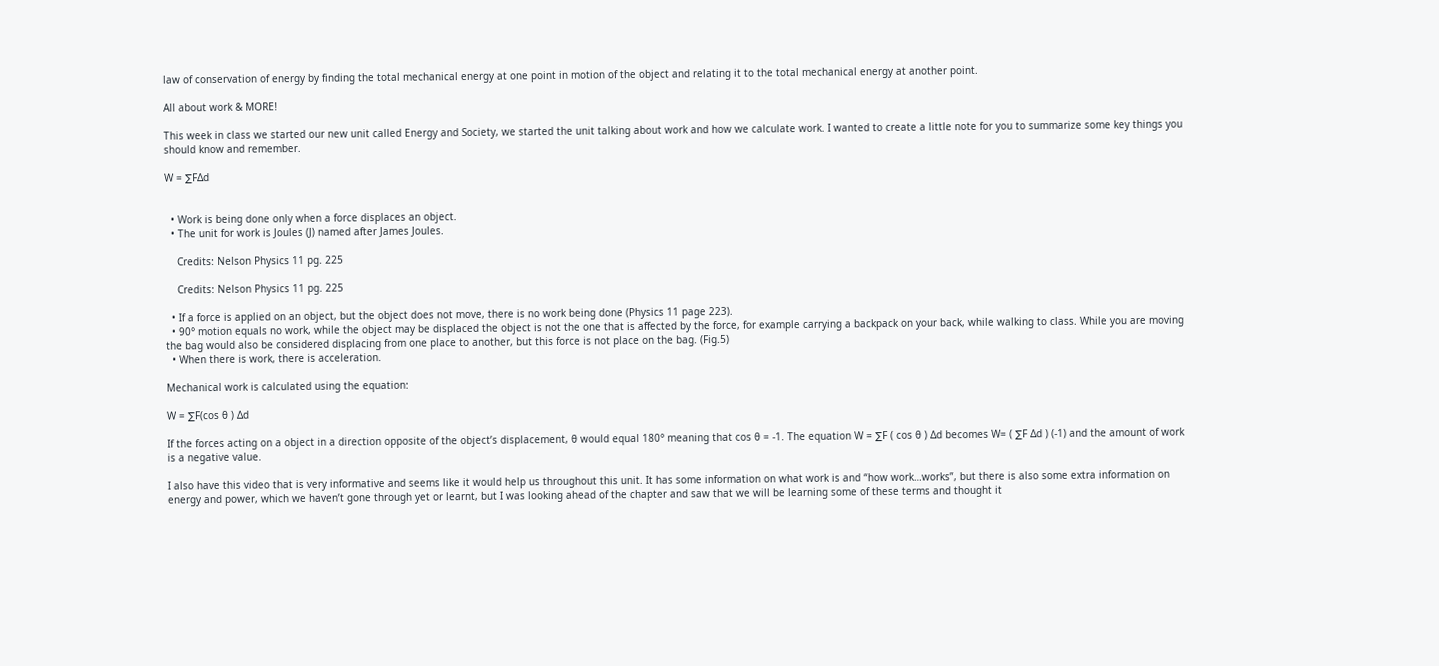law of conservation of energy by finding the total mechanical energy at one point in motion of the object and relating it to the total mechanical energy at another point.

All about work & MORE!

This week in class we started our new unit called Energy and Society, we started the unit talking about work and how we calculate work. I wanted to create a little note for you to summarize some key things you should know and remember.

W = ∑FΔd


  • Work is being done only when a force displaces an object.
  • The unit for work is Joules (J) named after James Joules.

    Credits: Nelson Physics 11 pg. 225

    Credits: Nelson Physics 11 pg. 225

  • If a force is applied on an object, but the object does not move, there is no work being done (Physics 11 page 223).
  • 90° motion equals no work, while the object may be displaced the object is not the one that is affected by the force, for example carrying a backpack on your back, while walking to class. While you are moving the bag would also be considered displacing from one place to another, but this force is not place on the bag. (Fig.5)
  • When there is work, there is acceleration.

Mechanical work is calculated using the equation:

W = ∑F(cos θ ) Δd

If the forces acting on a object in a direction opposite of the object’s displacement, θ would equal 180° meaning that cos θ = -1. The equation W = ∑F ( cos θ ) Δd becomes W= ( ∑F Δd ) (-1) and the amount of work is a negative value.

I also have this video that is very informative and seems like it would help us throughout this unit. It has some information on what work is and “how work…works”, but there is also some extra information on energy and power, which we haven’t gone through yet or learnt, but I was looking ahead of the chapter and saw that we will be learning some of these terms and thought it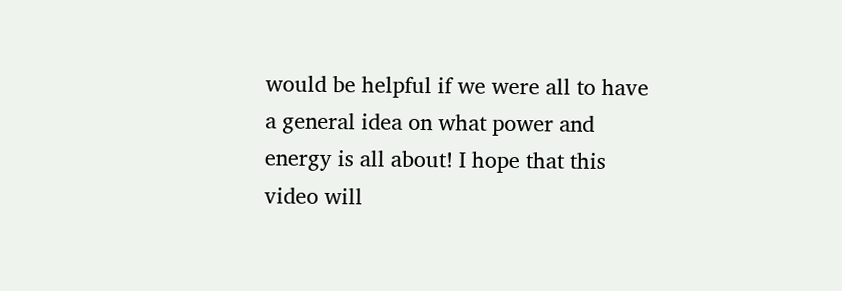would be helpful if we were all to have a general idea on what power and energy is all about! I hope that this video will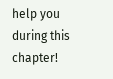help you during this chapter!